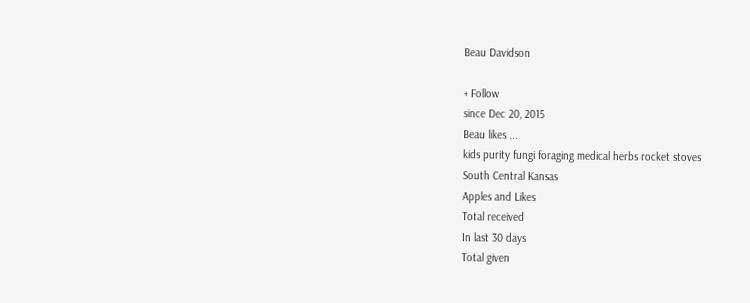Beau Davidson

+ Follow
since Dec 20, 2015
Beau likes ...
kids purity fungi foraging medical herbs rocket stoves
South Central Kansas
Apples and Likes
Total received
In last 30 days
Total given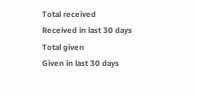Total received
Received in last 30 days
Total given
Given in last 30 days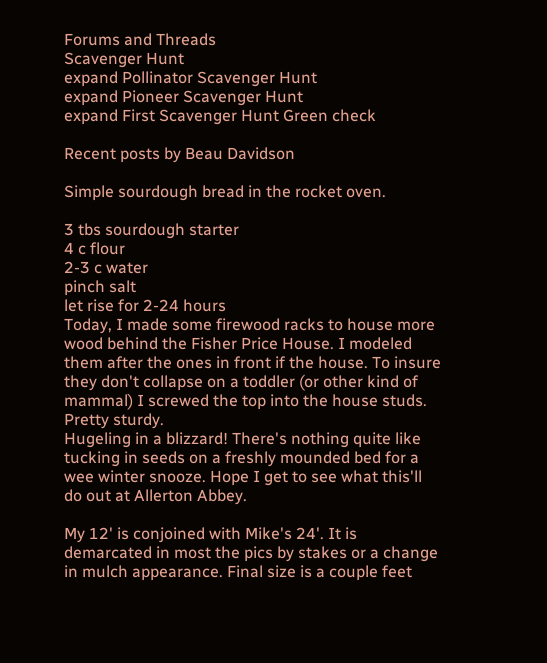Forums and Threads
Scavenger Hunt
expand Pollinator Scavenger Hunt
expand Pioneer Scavenger Hunt
expand First Scavenger Hunt Green check

Recent posts by Beau Davidson

Simple sourdough bread in the rocket oven.

3 tbs sourdough starter
4 c flour
2-3 c water
pinch salt
let rise for 2-24 hours
Today, I made some firewood racks to house more wood behind the Fisher Price House. I modeled them after the ones in front if the house. To insure they don't collapse on a toddler (or other kind of mammal) I screwed the top into the house studs. Pretty sturdy.
Hugeling in a blizzard! There's nothing quite like tucking in seeds on a freshly mounded bed for a wee winter snooze. Hope I get to see what this'll do out at Allerton Abbey.

My 12' is conjoined with Mike's 24'. It is demarcated in most the pics by stakes or a change in mulch appearance. Final size is a couple feet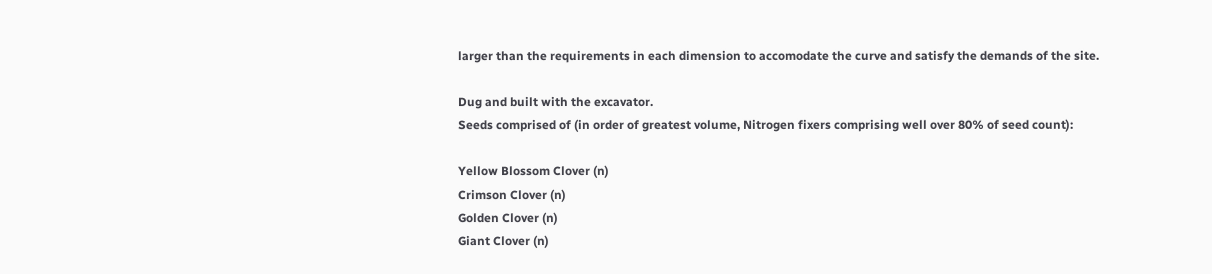larger than the requirements in each dimension to accomodate the curve and satisfy the demands of the site.

Dug and built with the excavator.
Seeds comprised of (in order of greatest volume, Nitrogen fixers comprising well over 80% of seed count):

Yellow Blossom Clover (n)
Crimson Clover (n)
Golden Clover (n)
Giant Clover (n)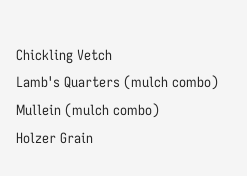Chickling Vetch
Lamb's Quarters (mulch combo)
Mullein (mulch combo)
Holzer Grain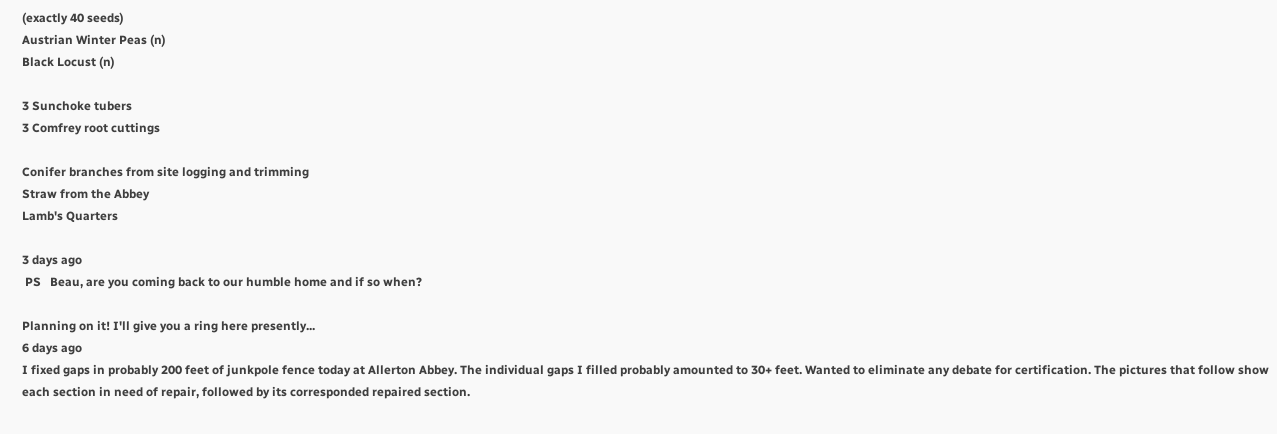(exactly 40 seeds)
Austrian Winter Peas (n)
Black Locust (n)

3 Sunchoke tubers
3 Comfrey root cuttings

Conifer branches from site logging and trimming
Straw from the Abbey
Lamb's Quarters

3 days ago
 PS   Beau, are you coming back to our humble home and if so when?

Planning on it! I'll give you a ring here presently...
6 days ago
I fixed gaps in probably 200 feet of junkpole fence today at Allerton Abbey. The individual gaps I filled probably amounted to 30+ feet. Wanted to eliminate any debate for certification. The pictures that follow show each section in need of repair, followed by its corresponded repaired section.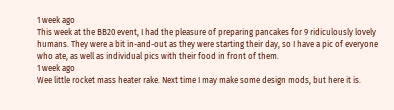1 week ago
This week at the BB20 event, I had the pleasure of preparing pancakes for 9 ridiculously lovely humans. They were a bit in-and-out as they were starting their day, so I have a pic of everyone who ate, as well as individual pics with their food in front of them.
1 week ago
Wee little rocket mass heater rake. Next time I may make some design mods, but here it is.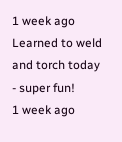1 week ago
Learned to weld and torch today - super fun!
1 week ago